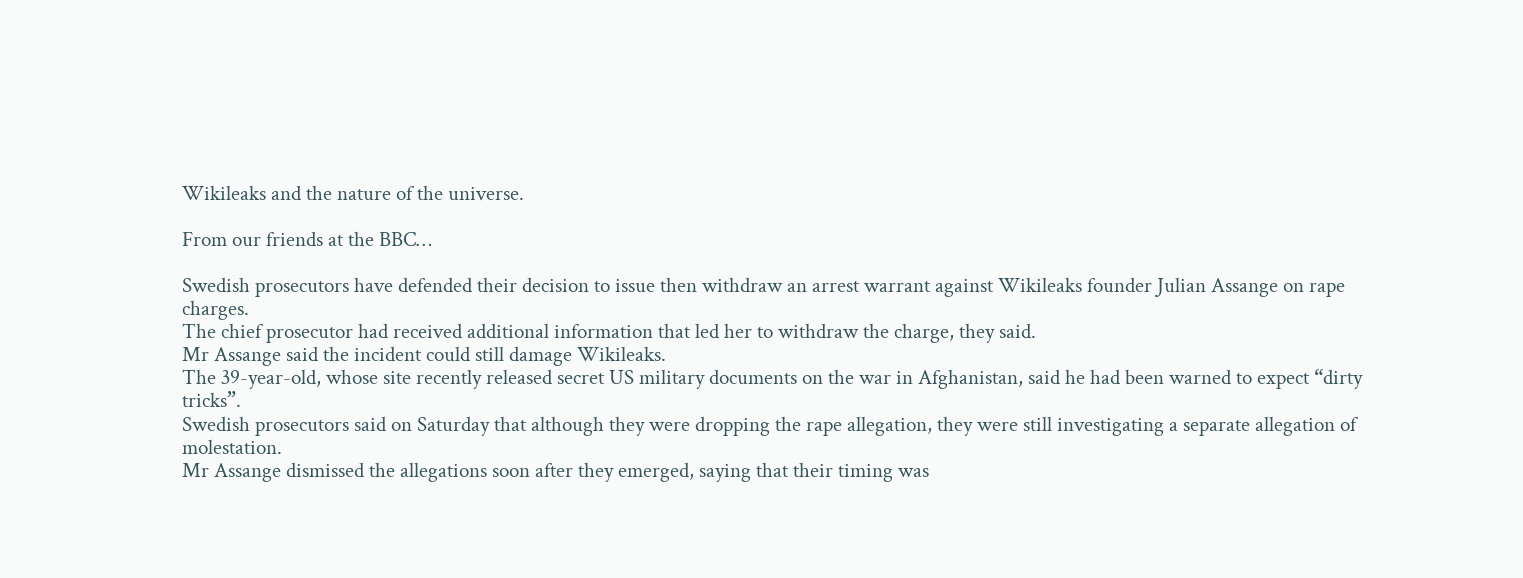Wikileaks and the nature of the universe.

From our friends at the BBC…

Swedish prosecutors have defended their decision to issue then withdraw an arrest warrant against Wikileaks founder Julian Assange on rape charges.
The chief prosecutor had received additional information that led her to withdraw the charge, they said.
Mr Assange said the incident could still damage Wikileaks.
The 39-year-old, whose site recently released secret US military documents on the war in Afghanistan, said he had been warned to expect “dirty tricks”.
Swedish prosecutors said on Saturday that although they were dropping the rape allegation, they were still investigating a separate allegation of molestation.
Mr Assange dismissed the allegations soon after they emerged, saying that their timing was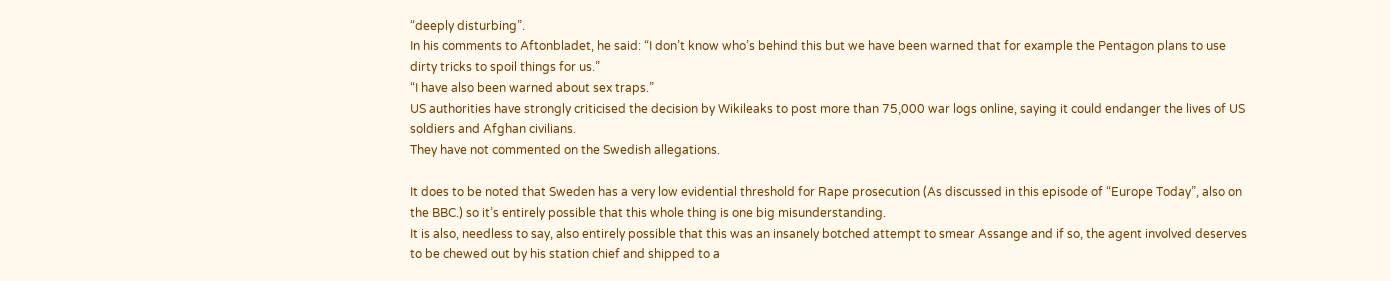“deeply disturbing”.
In his comments to Aftonbladet, he said: “I don’t know who’s behind this but we have been warned that for example the Pentagon plans to use dirty tricks to spoil things for us.”
“I have also been warned about sex traps.”
US authorities have strongly criticised the decision by Wikileaks to post more than 75,000 war logs online, saying it could endanger the lives of US soldiers and Afghan civilians.
They have not commented on the Swedish allegations.

It does to be noted that Sweden has a very low evidential threshold for Rape prosecution (As discussed in this episode of “Europe Today”, also on the BBC.) so it’s entirely possible that this whole thing is one big misunderstanding.
It is also, needless to say, also entirely possible that this was an insanely botched attempt to smear Assange and if so, the agent involved deserves to be chewed out by his station chief and shipped to a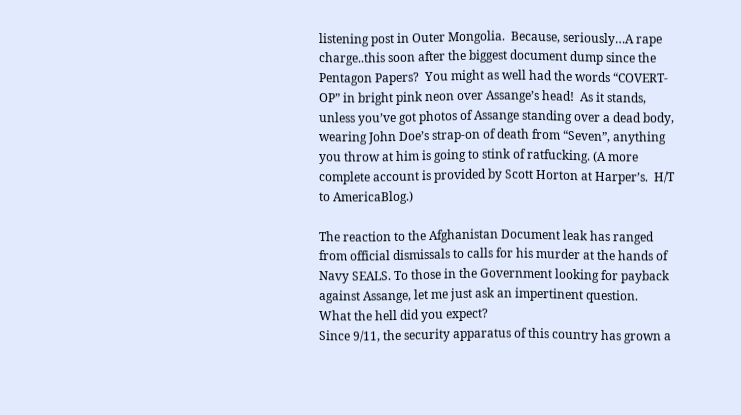listening post in Outer Mongolia.  Because, seriously…A rape charge..this soon after the biggest document dump since the Pentagon Papers?  You might as well had the words “COVERT-OP” in bright pink neon over Assange’s head!  As it stands, unless you’ve got photos of Assange standing over a dead body, wearing John Doe’s strap-on of death from “Seven”, anything you throw at him is going to stink of ratfucking. (A more complete account is provided by Scott Horton at Harper’s.  H/T to AmericaBlog.)

The reaction to the Afghanistan Document leak has ranged from official dismissals to calls for his murder at the hands of Navy SEALS. To those in the Government looking for payback against Assange, let me just ask an impertinent question.
What the hell did you expect?
Since 9/11, the security apparatus of this country has grown a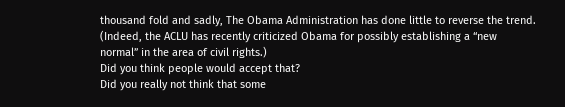thousand fold and sadly, The Obama Administration has done little to reverse the trend.  (Indeed, the ACLU has recently criticized Obama for possibly establishing a “new normal” in the area of civil rights.)
Did you think people would accept that?
Did you really not think that some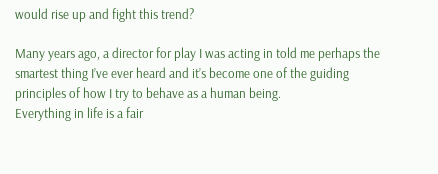would rise up and fight this trend?

Many years ago, a director for play I was acting in told me perhaps the smartest thing I’ve ever heard and it’s become one of the guiding principles of how I try to behave as a human being.
Everything in life is a fair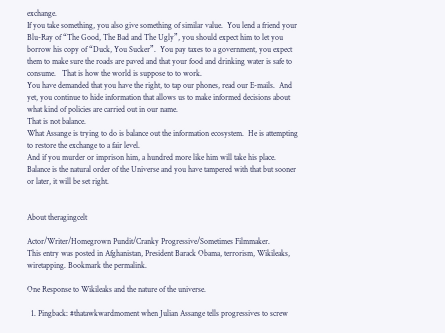exchange.
If you take something, you also give something of similar value.  You lend a friend your Blu-Ray of “The Good, The Bad and The Ugly”, you should expect him to let you borrow his copy of “Duck, You Sucker”.  You pay taxes to a government, you expect them to make sure the roads are paved and that your food and drinking water is safe to consume.   That is how the world is suppose to to work.
You have demanded that you have the right, to tap our phones, read our E-mails.  And yet, you continue to hide information that allows us to make informed decisions about what kind of policies are carried out in our name.
That is not balance.
What Assange is trying to do is balance out the information ecosystem.  He is attempting to restore the exchange to a fair level.
And if you murder or imprison him, a hundred more like him will take his place.
Balance is the natural order of the Universe and you have tampered with that but sooner or later, it will be set right.


About theragingcelt

Actor/Writer/Homegrown Pundit/Cranky Progressive/Sometimes Filmmaker.
This entry was posted in Afghanistan, President Barack Obama, terrorism, Wikileaks, wiretapping. Bookmark the permalink.

One Response to Wikileaks and the nature of the universe.

  1. Pingback: #thatawkwardmoment when Julian Assange tells progressives to screw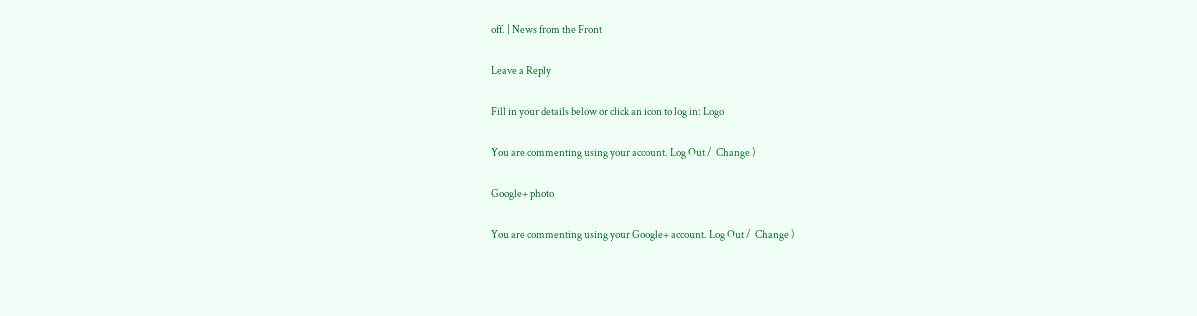off. | News from the Front

Leave a Reply

Fill in your details below or click an icon to log in: Logo

You are commenting using your account. Log Out /  Change )

Google+ photo

You are commenting using your Google+ account. Log Out /  Change )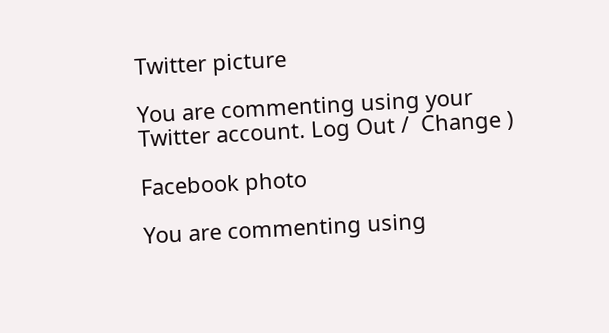Twitter picture

You are commenting using your Twitter account. Log Out /  Change )

Facebook photo

You are commenting using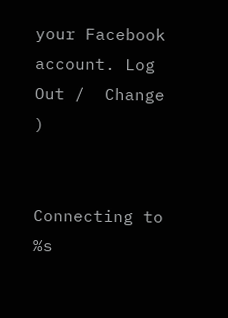your Facebook account. Log Out /  Change )


Connecting to %s